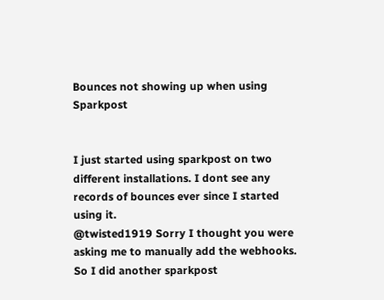Bounces not showing up when using Sparkpost


I just started using sparkpost on two different installations. I dont see any records of bounces ever since I started using it.
@twisted1919 Sorry I thought you were asking me to manually add the webhooks. So I did another sparkpost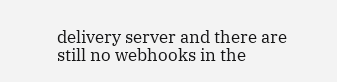delivery server and there are still no webhooks in the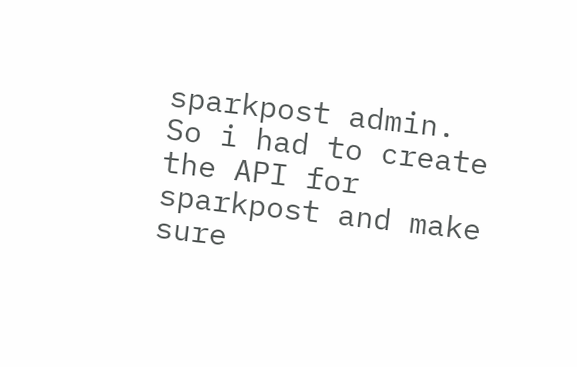sparkpost admin.
So i had to create the API for sparkpost and make sure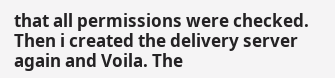that all permissions were checked. Then i created the delivery server again and Voila. The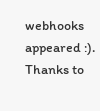webhooks appeared :). Thanks to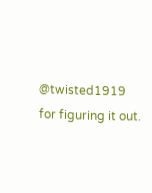@twisted1919 for figuring it out.